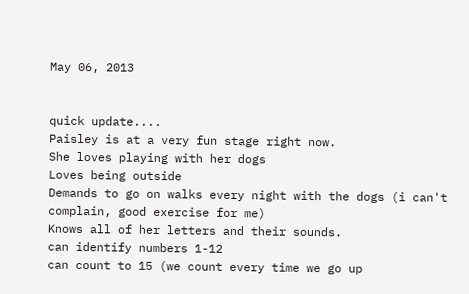May 06, 2013


quick update....
Paisley is at a very fun stage right now.
She loves playing with her dogs
Loves being outside
Demands to go on walks every night with the dogs (i can't complain, good exercise for me)
Knows all of her letters and their sounds.
can identify numbers 1-12
can count to 15 (we count every time we go up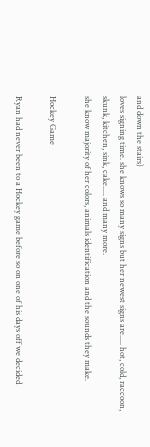and down the stairs)
loves signing time. she knows so many signs but her newest signs are..... hot, cold, raccoon, skunk, kitchen, sink, cake..... and many more.
she know majority of her colors, animals identification and the sounds they make.

Hockey Game

Ryan had never been to a Hockey game before so on one of his days off we decided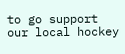to go support our local hockey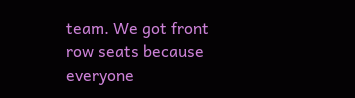team. We got front row seats because everyone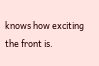knows how exciting the front is.